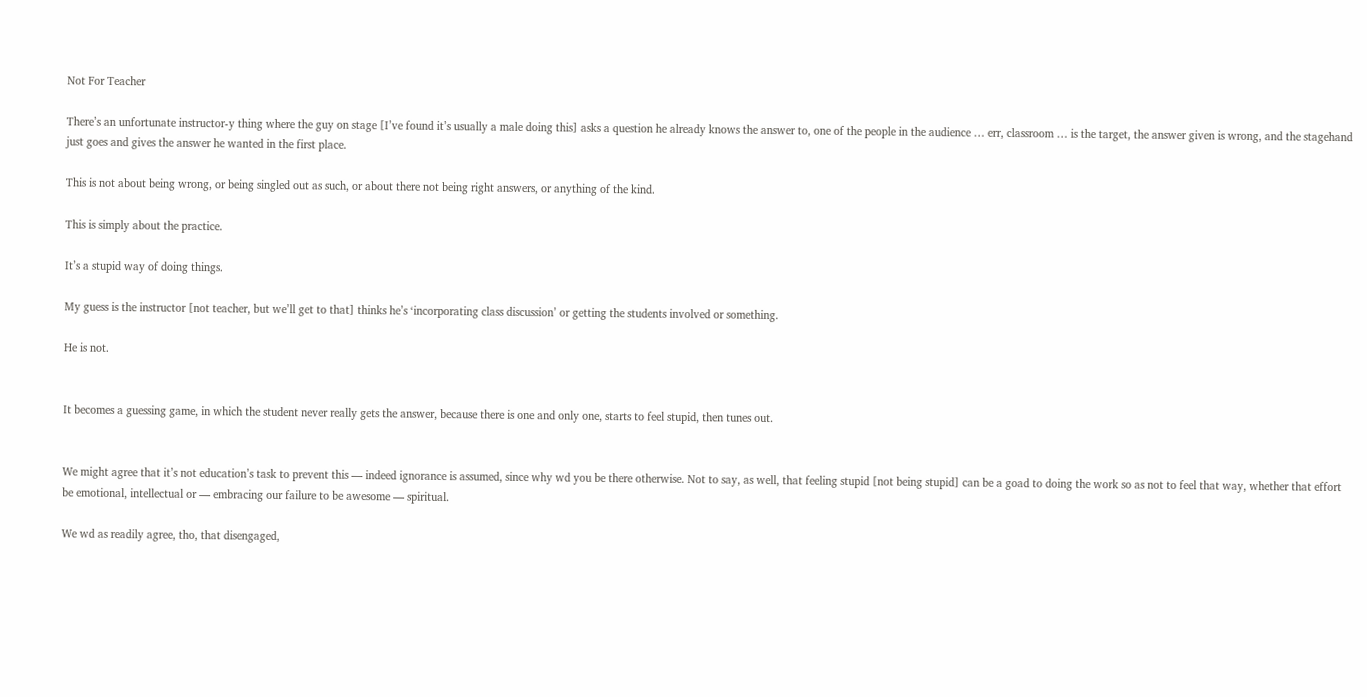Not For Teacher

There’s an unfortunate instructor-y thing where the guy on stage [I’ve found it’s usually a male doing this] asks a question he already knows the answer to, one of the people in the audience … err, classroom … is the target, the answer given is wrong, and the stagehand just goes and gives the answer he wanted in the first place.

This is not about being wrong, or being singled out as such, or about there not being right answers, or anything of the kind.

This is simply about the practice.

It’s a stupid way of doing things.

My guess is the instructor [not teacher, but we’ll get to that] thinks he’s ‘incorporating class discussion’ or getting the students involved or something.

He is not.


It becomes a guessing game, in which the student never really gets the answer, because there is one and only one, starts to feel stupid, then tunes out.


We might agree that it’s not education’s task to prevent this — indeed ignorance is assumed, since why wd you be there otherwise. Not to say, as well, that feeling stupid [not being stupid] can be a goad to doing the work so as not to feel that way, whether that effort be emotional, intellectual or — embracing our failure to be awesome — spiritual.

We wd as readily agree, tho, that disengaged,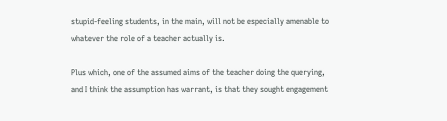stupid-feeling students, in the main, will not be especially amenable to whatever the role of a teacher actually is.

Plus which, one of the assumed aims of the teacher doing the querying, and I think the assumption has warrant, is that they sought engagement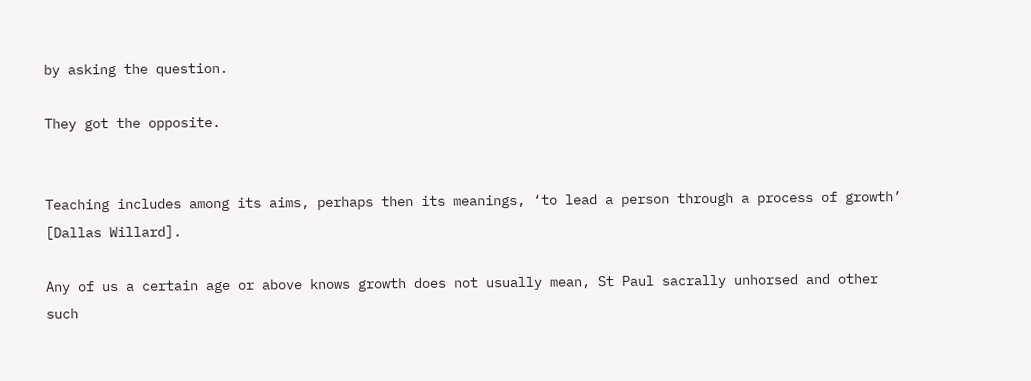by asking the question.

They got the opposite.


Teaching includes among its aims, perhaps then its meanings, ‘to lead a person through a process of growth’ [Dallas Willard].

Any of us a certain age or above knows growth does not usually mean, St Paul sacrally unhorsed and other such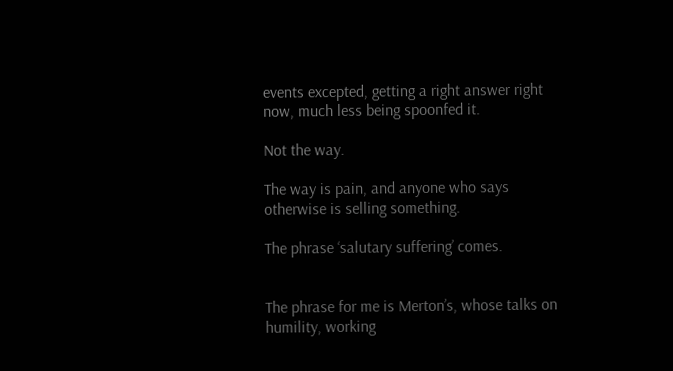events excepted, getting a right answer right now, much less being spoonfed it.

Not the way.

The way is pain, and anyone who says otherwise is selling something.

The phrase ‘salutary suffering’ comes.


The phrase for me is Merton’s, whose talks on humility, working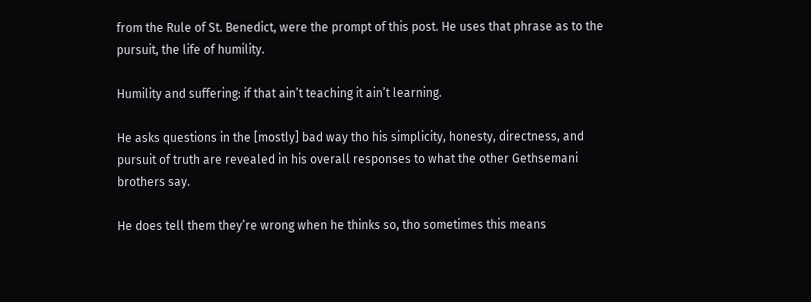from the Rule of St. Benedict, were the prompt of this post. He uses that phrase as to the pursuit, the life of humility.

Humility and suffering: if that ain’t teaching it ain’t learning.

He asks questions in the [mostly] bad way tho his simplicity, honesty, directness, and pursuit of truth are revealed in his overall responses to what the other Gethsemani brothers say.

He does tell them they’re wrong when he thinks so, tho sometimes this means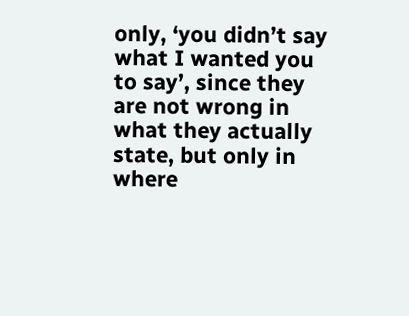only, ‘you didn’t say what I wanted you to say’, since they are not wrong in what they actually state, but only in where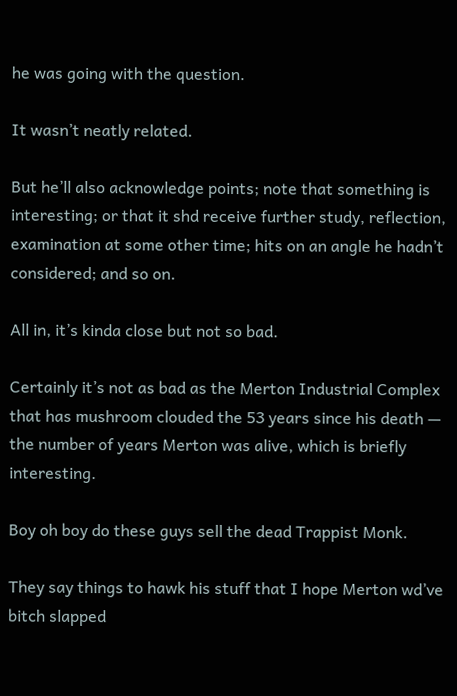he was going with the question.

It wasn’t neatly related.

But he’ll also acknowledge points; note that something is interesting; or that it shd receive further study, reflection, examination at some other time; hits on an angle he hadn’t considered; and so on.

All in, it’s kinda close but not so bad.

Certainly it’s not as bad as the Merton Industrial Complex that has mushroom clouded the 53 years since his death — the number of years Merton was alive, which is briefly interesting.

Boy oh boy do these guys sell the dead Trappist Monk.

They say things to hawk his stuff that I hope Merton wd’ve bitch slapped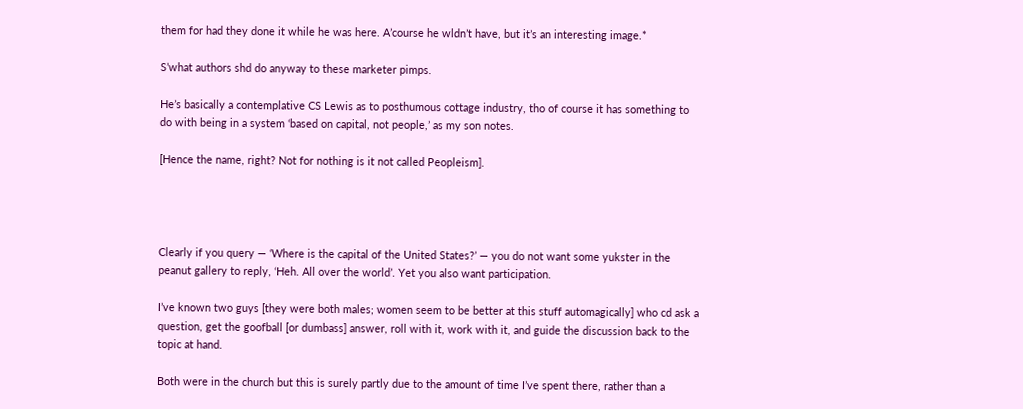them for had they done it while he was here. A’course he wldn’t have, but it’s an interesting image.*

S’what authors shd do anyway to these marketer pimps.

He’s basically a contemplative CS Lewis as to posthumous cottage industry, tho of course it has something to do with being in a system ‘based on capital, not people,’ as my son notes.

[Hence the name, right? Not for nothing is it not called Peopleism].




Clearly if you query — ‘Where is the capital of the United States?’ — you do not want some yukster in the peanut gallery to reply, ‘Heh. All over the world’. Yet you also want participation.

I’ve known two guys [they were both males; women seem to be better at this stuff automagically] who cd ask a question, get the goofball [or dumbass] answer, roll with it, work with it, and guide the discussion back to the topic at hand.

Both were in the church but this is surely partly due to the amount of time I’ve spent there, rather than a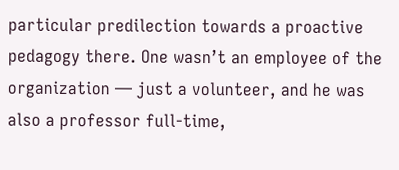particular predilection towards a proactive pedagogy there. One wasn’t an employee of the organization — just a volunteer, and he was also a professor full-time,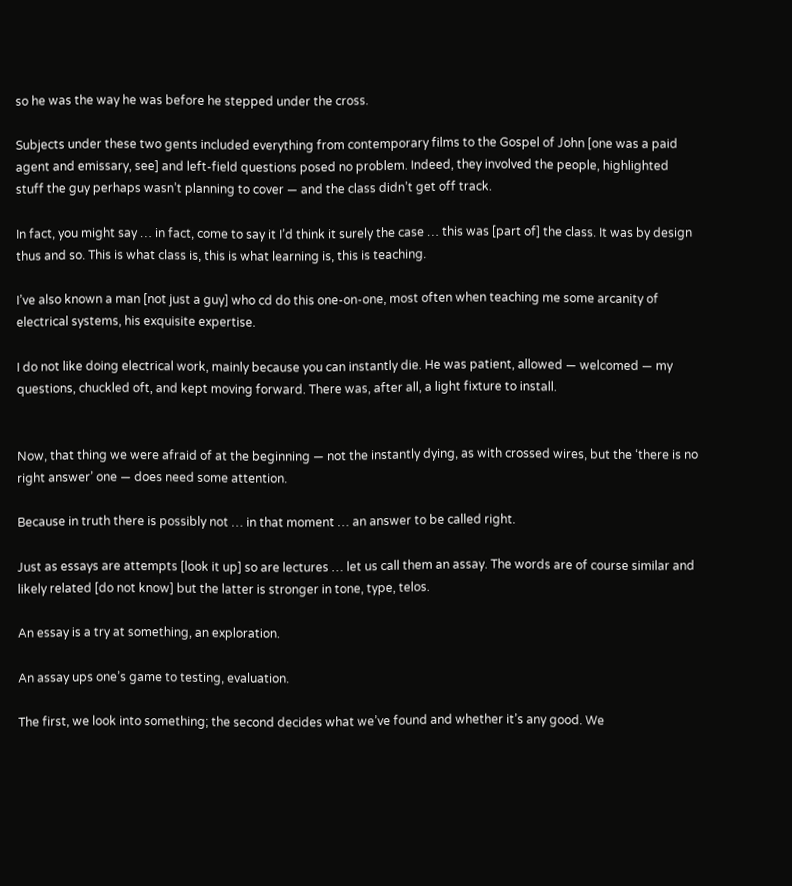so he was the way he was before he stepped under the cross.

Subjects under these two gents included everything from contemporary films to the Gospel of John [one was a paid agent and emissary, see] and left-field questions posed no problem. Indeed, they involved the people, highlighted stuff the guy perhaps wasn’t planning to cover — and the class didn’t get off track.

In fact, you might say … in fact, come to say it I’d think it surely the case … this was [part of] the class. It was by design thus and so. This is what class is, this is what learning is, this is teaching.

I’ve also known a man [not just a guy] who cd do this one-on-one, most often when teaching me some arcanity of electrical systems, his exquisite expertise.

I do not like doing electrical work, mainly because you can instantly die. He was patient, allowed — welcomed — my questions, chuckled oft, and kept moving forward. There was, after all, a light fixture to install.


Now, that thing we were afraid of at the beginning — not the instantly dying, as with crossed wires, but the ‘there is no right answer’ one — does need some attention.

Because in truth there is possibly not … in that moment … an answer to be called right.

Just as essays are attempts [look it up] so are lectures … let us call them an assay. The words are of course similar and likely related [do not know] but the latter is stronger in tone, type, telos.

An essay is a try at something, an exploration.

An assay ups one’s game to testing, evaluation.

The first, we look into something; the second decides what we’ve found and whether it’s any good. We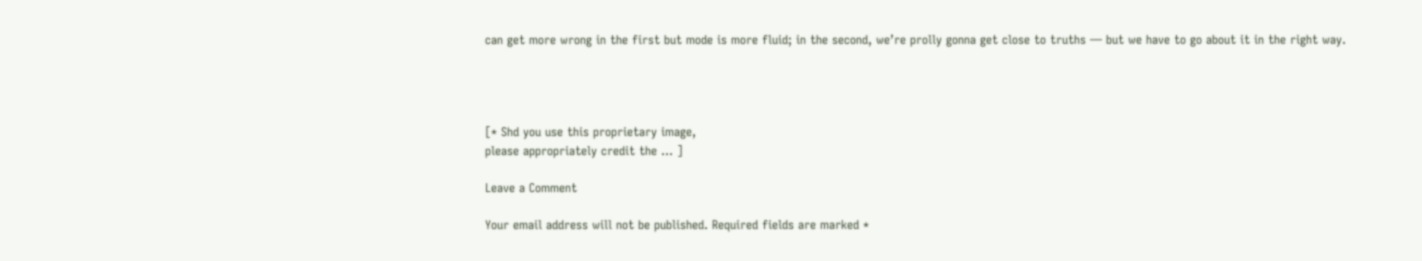can get more wrong in the first but mode is more fluid; in the second, we’re prolly gonna get close to truths — but we have to go about it in the right way.




[* Shd you use this proprietary image,
please appropriately credit the … ]

Leave a Comment

Your email address will not be published. Required fields are marked *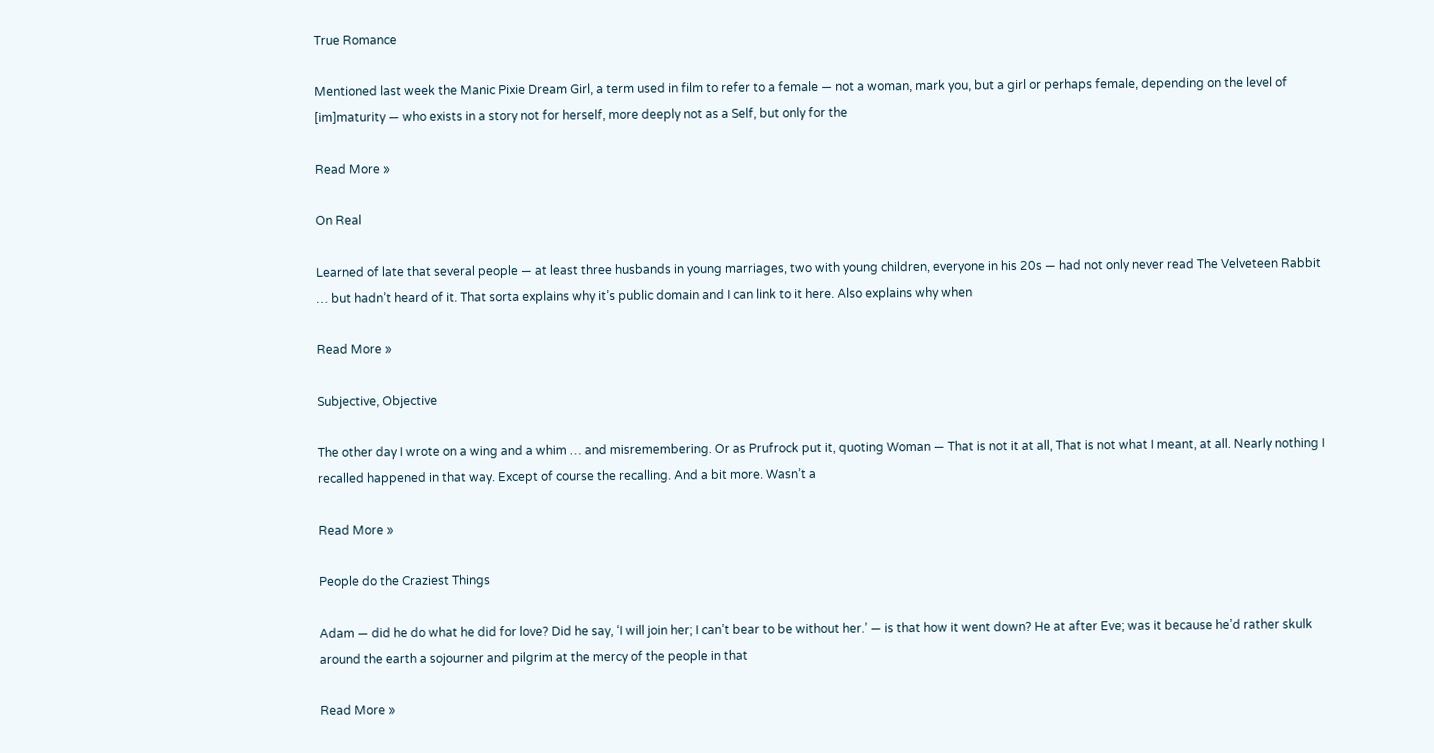True Romance

Mentioned last week the Manic Pixie Dream Girl, a term used in film to refer to a female — not a woman, mark you, but a girl or perhaps female, depending on the level of [im]maturity — who exists in a story not for herself, more deeply not as a Self, but only for the

Read More »

On Real

Learned of late that several people — at least three husbands in young marriages, two with young children, everyone in his 20s — had not only never read The Velveteen Rabbit … but hadn’t heard of it. That sorta explains why it’s public domain and I can link to it here. Also explains why when

Read More »

Subjective, Objective

The other day I wrote on a wing and a whim … and misremembering. Or as Prufrock put it, quoting Woman — That is not it at all, That is not what I meant, at all. Nearly nothing I recalled happened in that way. Except of course the recalling. And a bit more. Wasn’t a

Read More »

People do the Craziest Things

Adam — did he do what he did for love? Did he say, ‘I will join her; I can’t bear to be without her.’ — is that how it went down? He at after Eve; was it because he’d rather skulk around the earth a sojourner and pilgrim at the mercy of the people in that

Read More »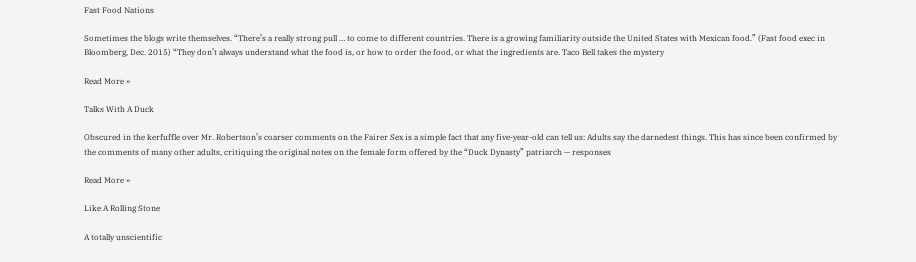Fast Food Nations

Sometimes the blogs write themselves. “There’s a really strong pull … to come to different countries. There is a growing familiarity outside the United States with Mexican food.” (Fast food exec in Bloomberg, Dec. 2015) “They don’t always understand what the food is, or how to order the food, or what the ingredients are. Taco Bell takes the mystery

Read More »

Talks With A Duck

Obscured in the kerfuffle over Mr. Robertson’s coarser comments on the Fairer Sex is a simple fact that any five-year-old can tell us: Adults say the darnedest things. This has since been confirmed by the comments of many other adults, critiquing the original notes on the female form offered by the “Duck Dynasty” patriarch — responses

Read More »

Like A Rolling Stone

A totally unscientific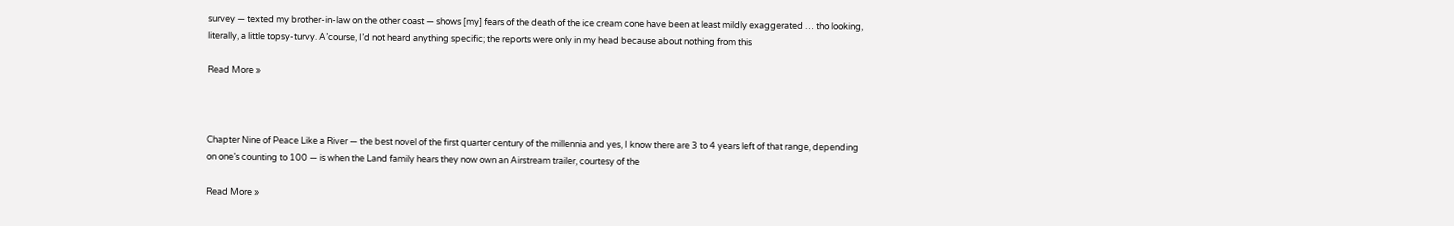survey — texted my brother-in-law on the other coast — shows [my] fears of the death of the ice cream cone have been at least mildly exaggerated … tho looking, literally, a little topsy-turvy. A’course, I’d not heard anything specific; the reports were only in my head because about nothing from this

Read More »



Chapter Nine of Peace Like a River — the best novel of the first quarter century of the millennia and yes, I know there are 3 to 4 years left of that range, depending on one’s counting to 100 — is when the Land family hears they now own an Airstream trailer, courtesy of the

Read More »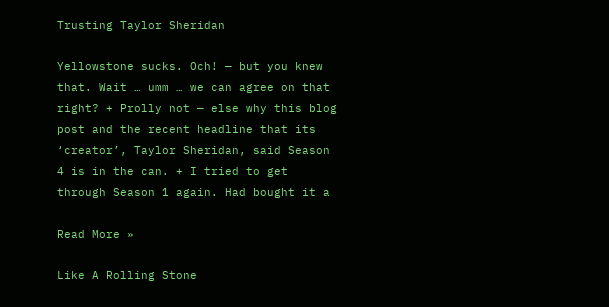Trusting Taylor Sheridan

Yellowstone sucks. Och! — but you knew that. Wait … umm … we can agree on that right? + Prolly not — else why this blog post and the recent headline that its ‘creator’, Taylor Sheridan, said Season 4 is in the can. + I tried to get through Season 1 again. Had bought it a

Read More »

Like A Rolling Stone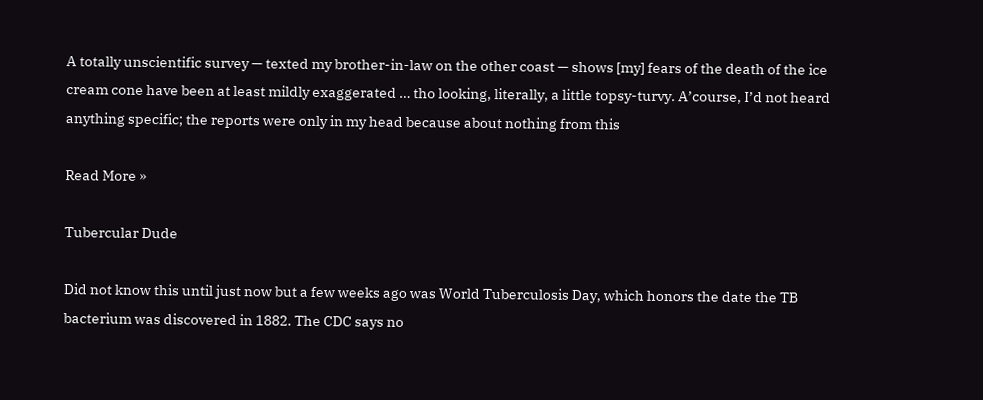A totally unscientific survey — texted my brother-in-law on the other coast — shows [my] fears of the death of the ice cream cone have been at least mildly exaggerated … tho looking, literally, a little topsy-turvy. A’course, I’d not heard anything specific; the reports were only in my head because about nothing from this

Read More »

Tubercular Dude

Did not know this until just now but a few weeks ago was World Tuberculosis Day, which honors the date the TB bacterium was discovered in 1882. The CDC says no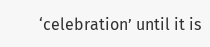‘celebration’ until it is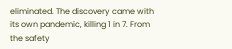eliminated. The discovery came with its own pandemic, killing 1 in 7. From the safety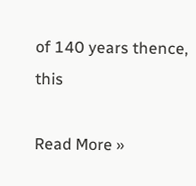of 140 years thence, this

Read More »